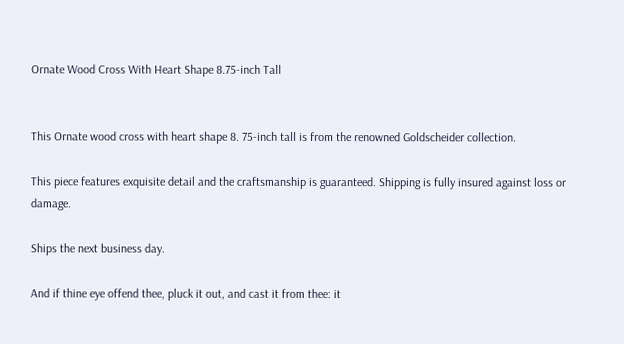Ornate Wood Cross With Heart Shape 8.75-inch Tall


This Ornate wood cross with heart shape 8. 75-inch tall is from the renowned Goldscheider collection.

This piece features exquisite detail and the craftsmanship is guaranteed. Shipping is fully insured against loss or damage.

Ships the next business day.

And if thine eye offend thee, pluck it out, and cast it from thee: it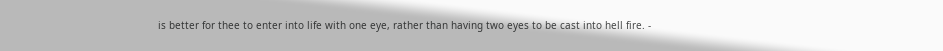is better for thee to enter into life with one eye, rather than having two eyes to be cast into hell fire. -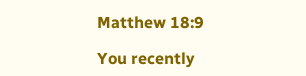Matthew 18:9

You recently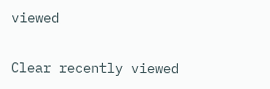viewed

Clear recently viewed